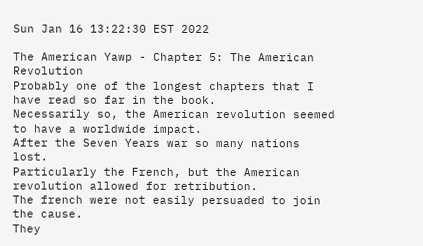Sun Jan 16 13:22:30 EST 2022

The American Yawp - Chapter 5: The American Revolution
Probably one of the longest chapters that I have read so far in the book.
Necessarily so, the American revolution seemed to have a worldwide impact.
After the Seven Years war so many nations lost.
Particularly the French, but the American revolution allowed for retribution.
The french were not easily persuaded to join the cause.
They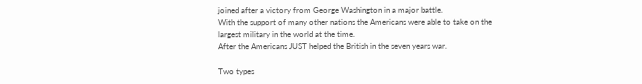joined after a victory from George Washington in a major battle.
With the support of many other nations the Americans were able to take on the largest military in the world at the time.
After the Americans JUST helped the British in the seven years war.

Two types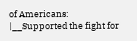of Americans:
|__Supported the fight for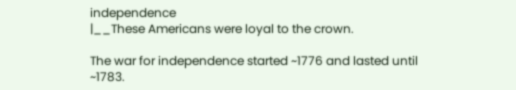independence
|__These Americans were loyal to the crown.

The war for independence started ~1776 and lasted until ~1783.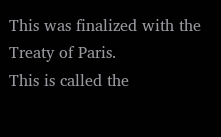This was finalized with the Treaty of Paris.
This is called the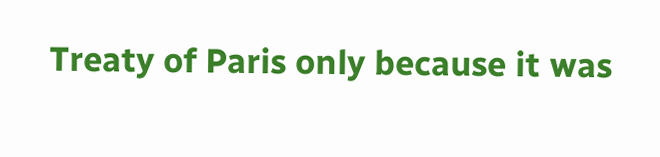Treaty of Paris only because it was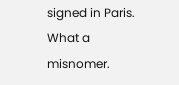signed in Paris.
What a misnomer.